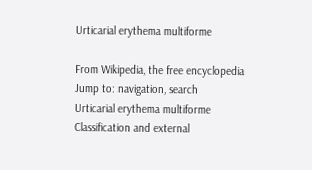Urticarial erythema multiforme

From Wikipedia, the free encyclopedia
Jump to: navigation, search
Urticarial erythema multiforme
Classification and external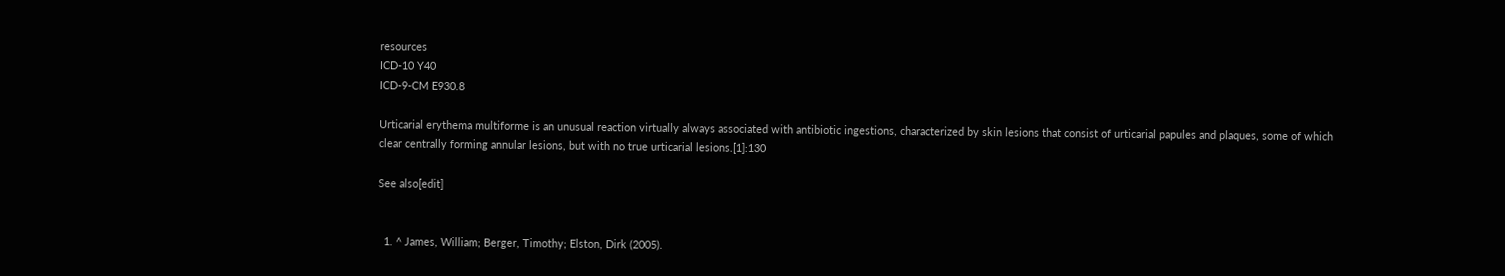resources
ICD-10 Y40
ICD-9-CM E930.8

Urticarial erythema multiforme is an unusual reaction virtually always associated with antibiotic ingestions, characterized by skin lesions that consist of urticarial papules and plaques, some of which clear centrally forming annular lesions, but with no true urticarial lesions.[1]:130

See also[edit]


  1. ^ James, William; Berger, Timothy; Elston, Dirk (2005).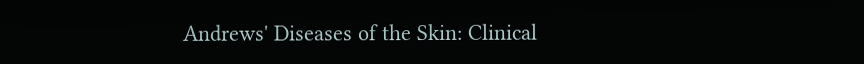Andrews' Diseases of the Skin: Clinical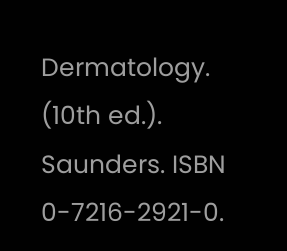Dermatology. (10th ed.). Saunders. ISBN 0-7216-2921-0.